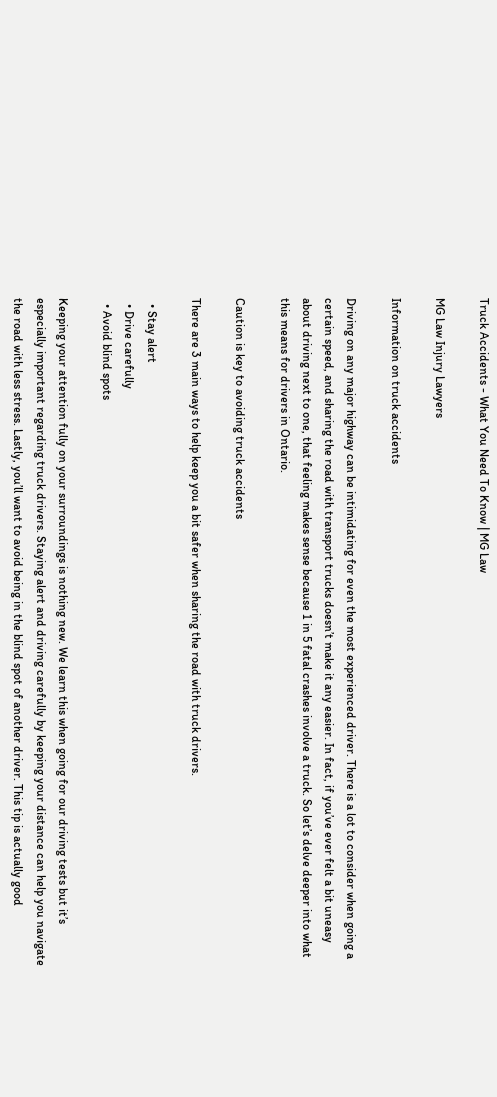Truck Accidents - What You Need To Know | MG Law

MG Law Injury Lawyers

Information on truck accidents

Driving on any major highway can be intimidating for even the most experienced driver. There is a lot to consider when going a certain speed, and sharing the road with transport trucks doesn’t make it any easier. In fact, if you’ve ever felt a bit uneasy about driving next to one, that feeling makes sense because 1 in 5 fatal crashes involve a truck. So let’s delve deeper into what this means for drivers in Ontario.

Caution is key to avoiding truck accidents

There are 3 main ways to help keep you a bit safer when sharing the road with truck drivers.

  • Stay alert
  • Drive carefully
  • Avoid blind spots

Keeping your attention fully on your surroundings is nothing new. We learn this when going for our driving tests but it’s especially important regarding truck drivers. Staying alert and driving carefully by keeping your distance can help you navigate the road with less stress. Lastly, you’ll want to avoid being in the blind spot of another driver. This tip is actually good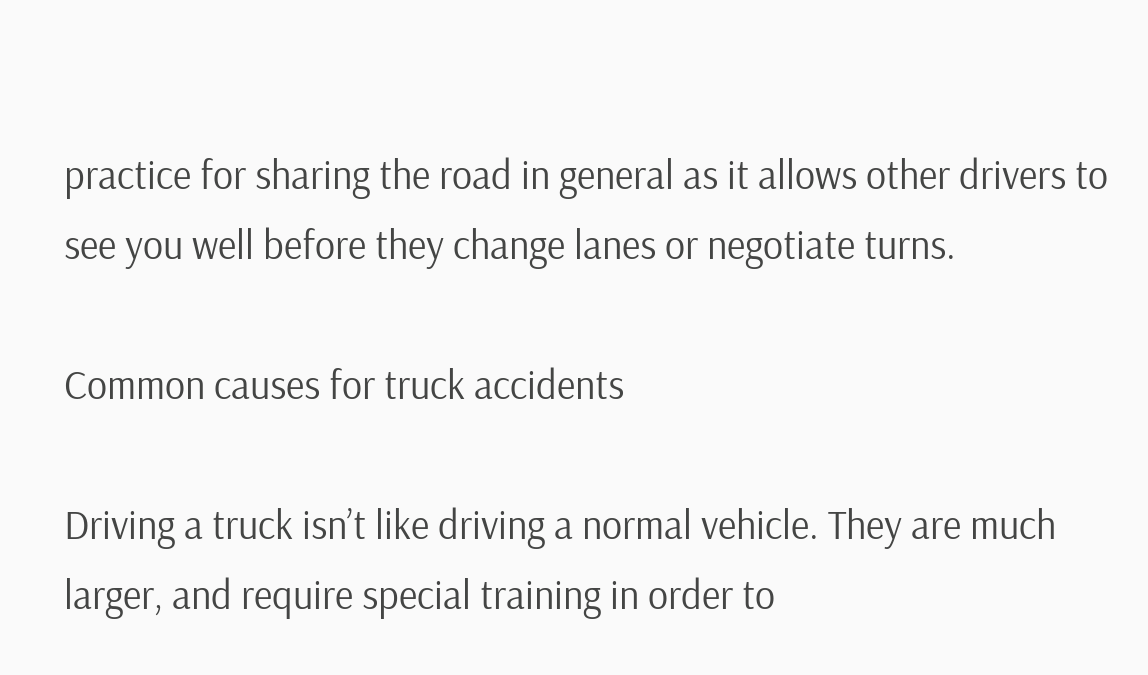practice for sharing the road in general as it allows other drivers to see you well before they change lanes or negotiate turns.

Common causes for truck accidents

Driving a truck isn’t like driving a normal vehicle. They are much larger, and require special training in order to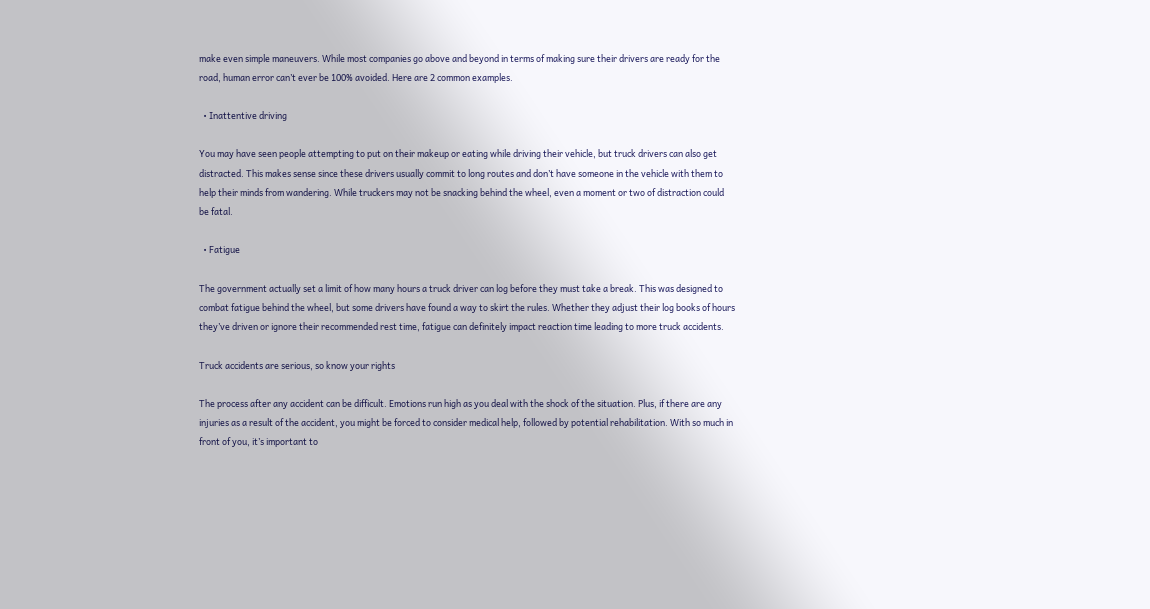make even simple maneuvers. While most companies go above and beyond in terms of making sure their drivers are ready for the road, human error can’t ever be 100% avoided. Here are 2 common examples.

  • Inattentive driving

You may have seen people attempting to put on their makeup or eating while driving their vehicle, but truck drivers can also get distracted. This makes sense since these drivers usually commit to long routes and don’t have someone in the vehicle with them to help their minds from wandering. While truckers may not be snacking behind the wheel, even a moment or two of distraction could be fatal.

  • Fatigue

The government actually set a limit of how many hours a truck driver can log before they must take a break. This was designed to combat fatigue behind the wheel, but some drivers have found a way to skirt the rules. Whether they adjust their log books of hours they’ve driven or ignore their recommended rest time, fatigue can definitely impact reaction time leading to more truck accidents.

Truck accidents are serious, so know your rights

The process after any accident can be difficult. Emotions run high as you deal with the shock of the situation. Plus, if there are any injuries as a result of the accident, you might be forced to consider medical help, followed by potential rehabilitation. With so much in front of you, it’s important to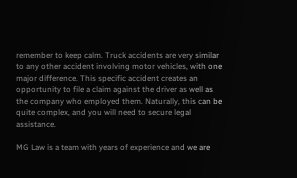remember to keep calm. Truck accidents are very similar to any other accident involving motor vehicles, with one major difference. This specific accident creates an opportunity to file a claim against the driver as well as the company who employed them. Naturally, this can be quite complex, and you will need to secure legal assistance.

MG Law is a team with years of experience and we are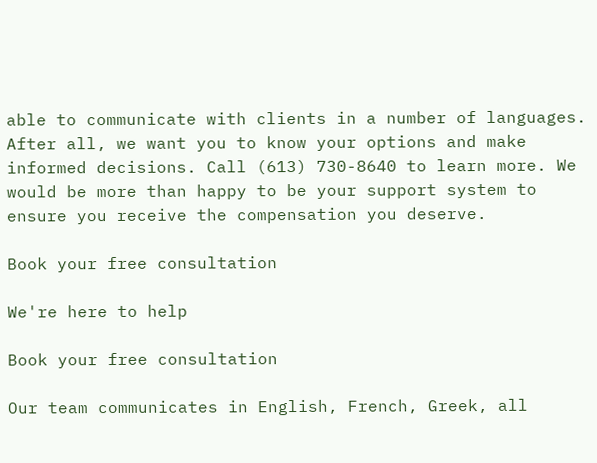able to communicate with clients in a number of languages. After all, we want you to know your options and make informed decisions. Call (613) 730-8640 to learn more. We would be more than happy to be your support system to ensure you receive the compensation you deserve.

Book your free consultation

We're here to help

Book your free consultation

Our team communicates in English, French, Greek, all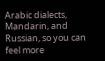Arabic dialects, Mandarin, and Russian, so you can feel more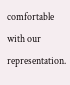comfortable with our representation.